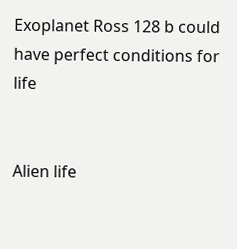Exoplanet Ross 128 b could have perfect conditions for life


Alien life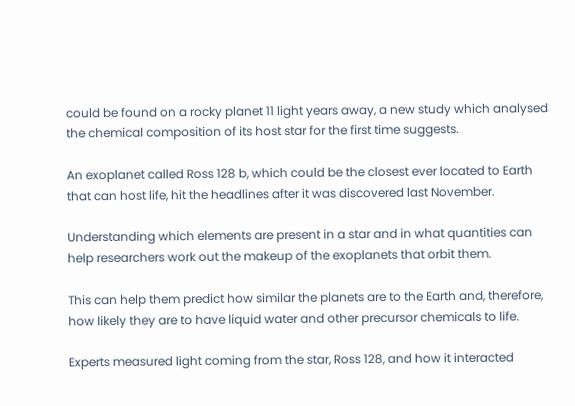could be found on a rocky planet 11 light years away, a new study which analysed the chemical composition of its host star for the first time suggests.

An exoplanet called Ross 128 b, which could be the closest ever located to Earth that can host life, hit the headlines after it was discovered last November.

Understanding which elements are present in a star and in what quantities can help researchers work out the makeup of the exoplanets that orbit them.

This can help them predict how similar the planets are to the Earth and, therefore, how likely they are to have liquid water and other precursor chemicals to life.

Experts measured light coming from the star, Ross 128, and how it interacted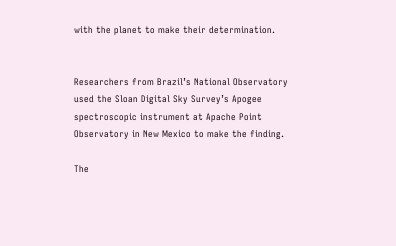with the planet to make their determination.


Researchers from Brazil’s National Observatory used the Sloan Digital Sky Survey’s Apogee spectroscopic instrument at Apache Point Observatory in New Mexico to make the finding.

The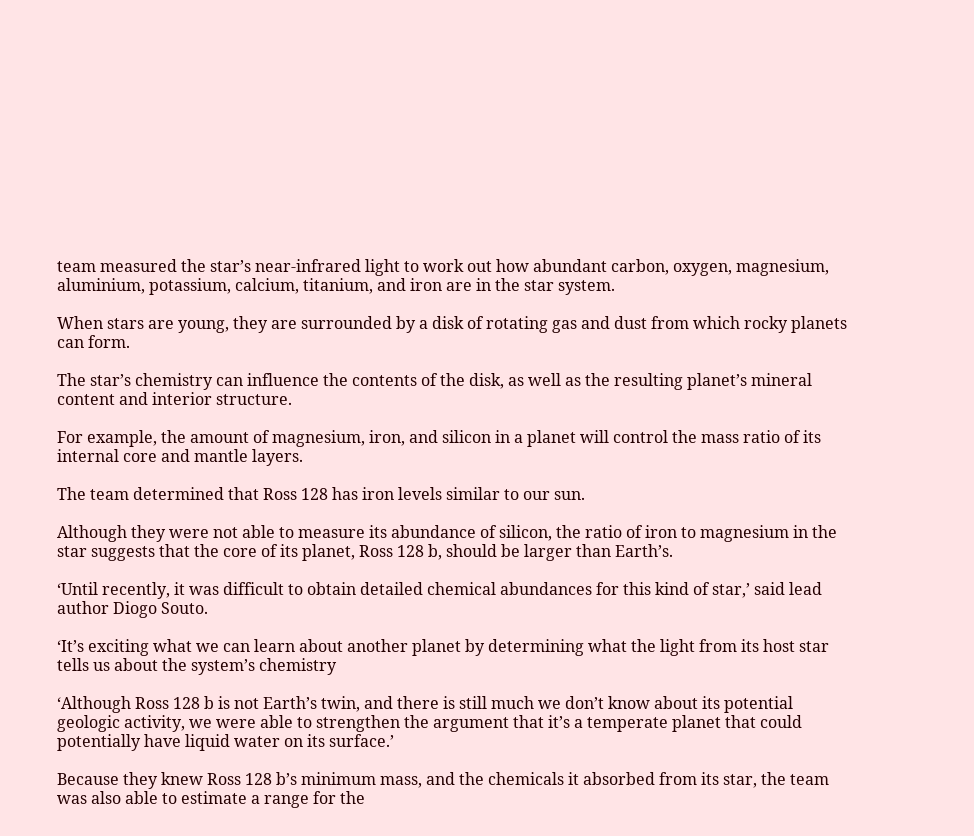team measured the star’s near-infrared light to work out how abundant carbon, oxygen, magnesium, aluminium, potassium, calcium, titanium, and iron are in the star system.

When stars are young, they are surrounded by a disk of rotating gas and dust from which rocky planets can form.

The star’s chemistry can influence the contents of the disk, as well as the resulting planet’s mineral content and interior structure.

For example, the amount of magnesium, iron, and silicon in a planet will control the mass ratio of its internal core and mantle layers.

The team determined that Ross 128 has iron levels similar to our sun.

Although they were not able to measure its abundance of silicon, the ratio of iron to magnesium in the star suggests that the core of its planet, Ross 128 b, should be larger than Earth’s.

‘Until recently, it was difficult to obtain detailed chemical abundances for this kind of star,’ said lead author Diogo Souto.

‘It’s exciting what we can learn about another planet by determining what the light from its host star tells us about the system’s chemistry

‘Although Ross 128 b is not Earth’s twin, and there is still much we don’t know about its potential geologic activity, we were able to strengthen the argument that it’s a temperate planet that could potentially have liquid water on its surface.’

Because they knew Ross 128 b’s minimum mass, and the chemicals it absorbed from its star, the team was also able to estimate a range for the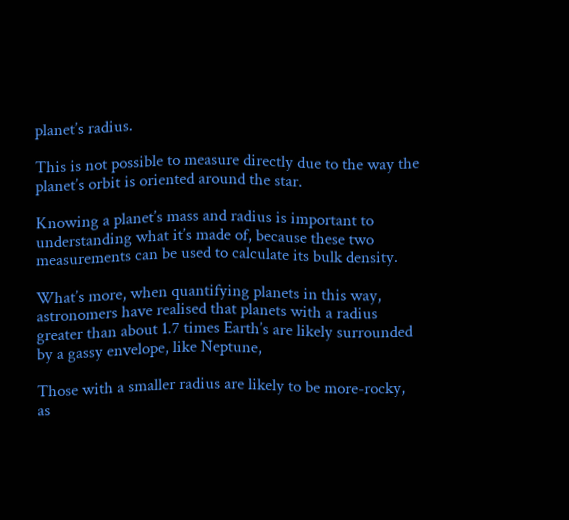planet’s radius.

This is not possible to measure directly due to the way the planet’s orbit is oriented around the star.

Knowing a planet’s mass and radius is important to understanding what it’s made of, because these two measurements can be used to calculate its bulk density.

What’s more, when quantifying planets in this way, astronomers have realised that planets with a radius greater than about 1.7 times Earth’s are likely surrounded by a gassy envelope, like Neptune,

Those with a smaller radius are likely to be more-rocky, as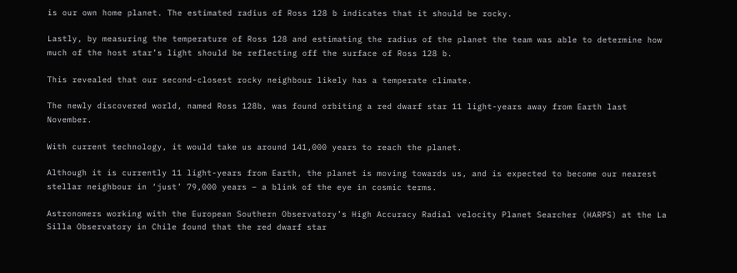is our own home planet. The estimated radius of Ross 128 b indicates that it should be rocky.

Lastly, by measuring the temperature of Ross 128 and estimating the radius of the planet the team was able to determine how much of the host star’s light should be reflecting off the surface of Ross 128 b.

This revealed that our second-closest rocky neighbour likely has a temperate climate.

The newly discovered world, named Ross 128b, was found orbiting a red dwarf star 11 light-years away from Earth last November.

With current technology, it would take us around 141,000 years to reach the planet.

Although it is currently 11 light-years from Earth, the planet is moving towards us, and is expected to become our nearest stellar neighbour in ‘just’ 79,000 years – a blink of the eye in cosmic terms.

Astronomers working with the European Southern Observatory’s High Accuracy Radial velocity Planet Searcher (HARPS) at the La Silla Observatory in Chile found that the red dwarf star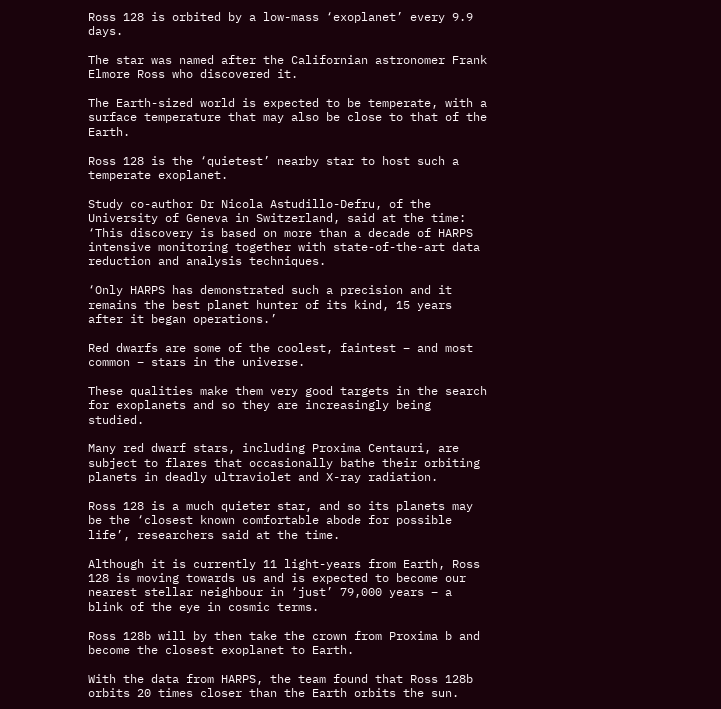Ross 128 is orbited by a low-mass ‘exoplanet’ every 9.9 days.

The star was named after the Californian astronomer Frank Elmore Ross who discovered it.

The Earth-sized world is expected to be temperate, with a surface temperature that may also be close to that of the Earth.

Ross 128 is the ‘quietest’ nearby star to host such a temperate exoplanet.

Study co-author Dr Nicola Astudillo-Defru, of the University of Geneva in Switzerland, said at the time: ‘This discovery is based on more than a decade of HARPS intensive monitoring together with state-of-the-art data reduction and analysis techniques.

‘Only HARPS has demonstrated such a precision and it remains the best planet hunter of its kind, 15 years after it began operations.’

Red dwarfs are some of the coolest, faintest – and most common – stars in the universe.

These qualities make them very good targets in the search for exoplanets and so they are increasingly being studied.

Many red dwarf stars, including Proxima Centauri, are subject to flares that occasionally bathe their orbiting planets in deadly ultraviolet and X-ray radiation.

Ross 128 is a much quieter star, and so its planets may be the ‘closest known comfortable abode for possible life’, researchers said at the time.

Although it is currently 11 light-years from Earth, Ross 128 is moving towards us and is expected to become our nearest stellar neighbour in ‘just’ 79,000 years – a blink of the eye in cosmic terms.

Ross 128b will by then take the crown from Proxima b and become the closest exoplanet to Earth.

With the data from HARPS, the team found that Ross 128b orbits 20 times closer than the Earth orbits the sun.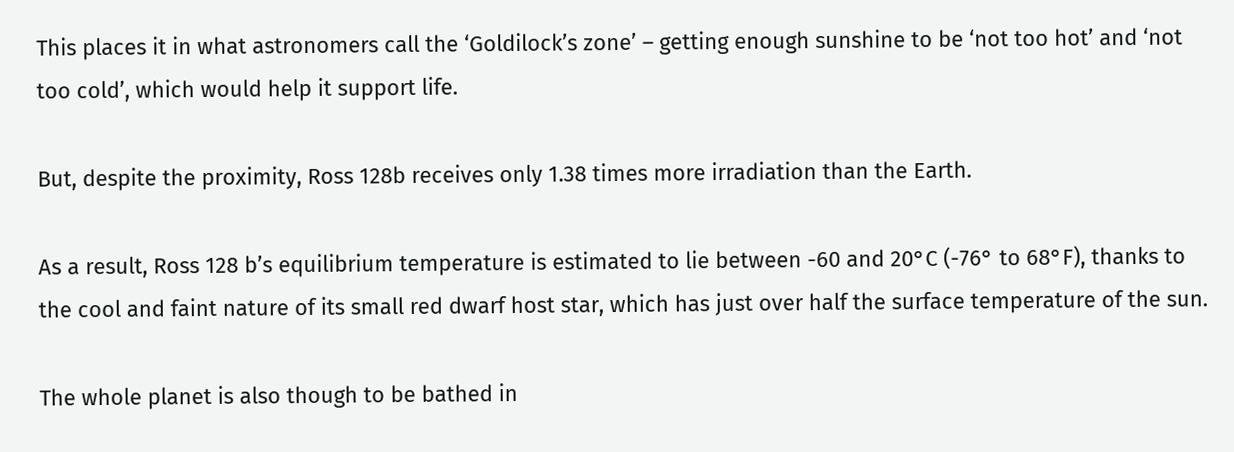This places it in what astronomers call the ‘Goldilock’s zone’ – getting enough sunshine to be ‘not too hot’ and ‘not too cold’, which would help it support life.

But, despite the proximity, Ross 128b receives only 1.38 times more irradiation than the Earth.

As a result, Ross 128 b’s equilibrium temperature is estimated to lie between -60 and 20°C (-76° to 68°F), thanks to the cool and faint nature of its small red dwarf host star, which has just over half the surface temperature of the sun.

The whole planet is also though to be bathed in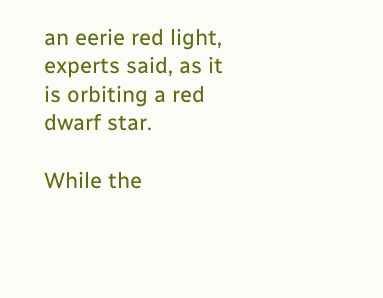an eerie red light, experts said, as it is orbiting a red dwarf star.

While the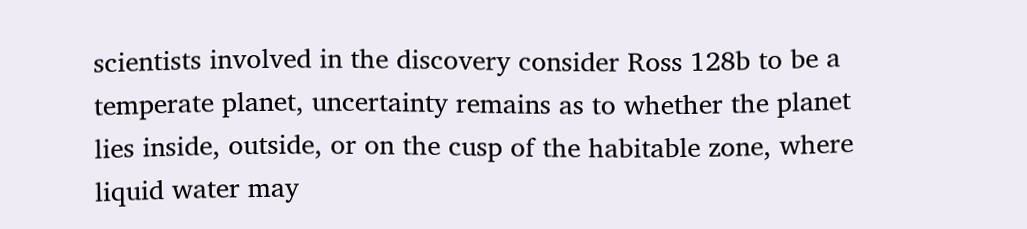scientists involved in the discovery consider Ross 128b to be a temperate planet, uncertainty remains as to whether the planet lies inside, outside, or on the cusp of the habitable zone, where liquid water may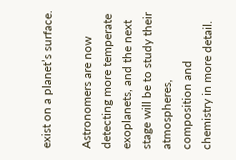exist on a planet’s surface.

Astronomers are now detecting more temperate exoplanets, and the next stage will be to study their atmospheres, composition and chemistry in more detail.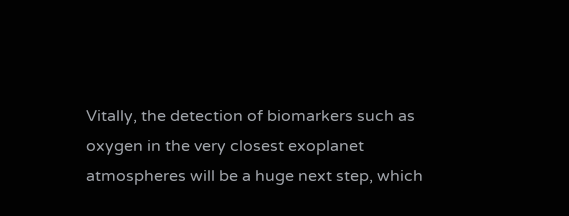Vitally, the detection of biomarkers such as oxygen in the very closest exoplanet atmospheres will be a huge next step, which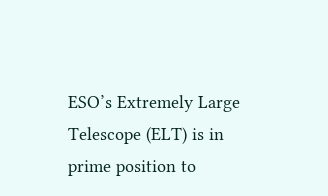ESO’s Extremely Large Telescope (ELT) is in prime position to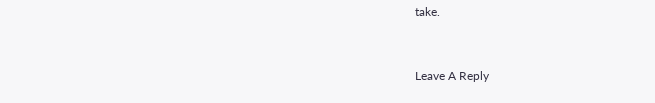take.


Leave A Reply